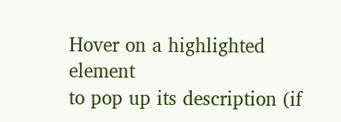Hover on a highlighted element
to pop up its description (if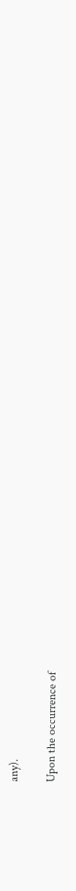any).

Upon the occurrence of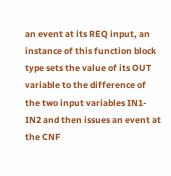an event at its REQ input, an instance of this function block type sets the value of its OUT variable to the difference of the two input variables IN1-IN2 and then issues an event at the CNF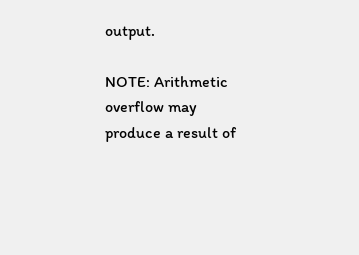output.

NOTE: Arithmetic overflow may produce a result of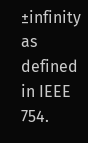±infinity as defined in IEEE 754.